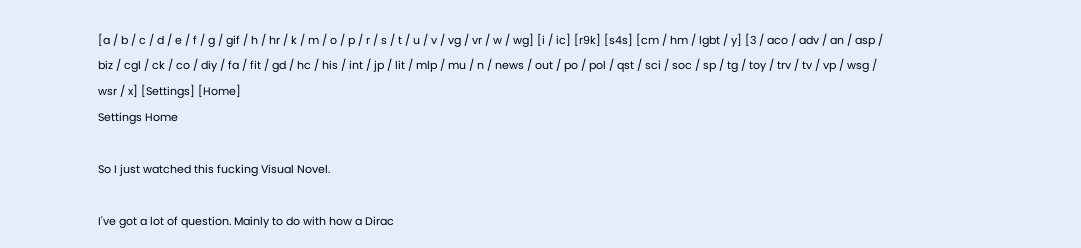[a / b / c / d / e / f / g / gif / h / hr / k / m / o / p / r / s / t / u / v / vg / vr / w / wg] [i / ic] [r9k] [s4s] [cm / hm / lgbt / y] [3 / aco / adv / an / asp / biz / cgl / ck / co / diy / fa / fit / gd / hc / his / int / jp / lit / mlp / mu / n / news / out / po / pol / qst / sci / soc / sp / tg / toy / trv / tv / vp / wsg / wsr / x] [Settings] [Home]
Settings Home

So I just watched this fucking Visual Novel.

I've got a lot of question. Mainly to do with how a Dirac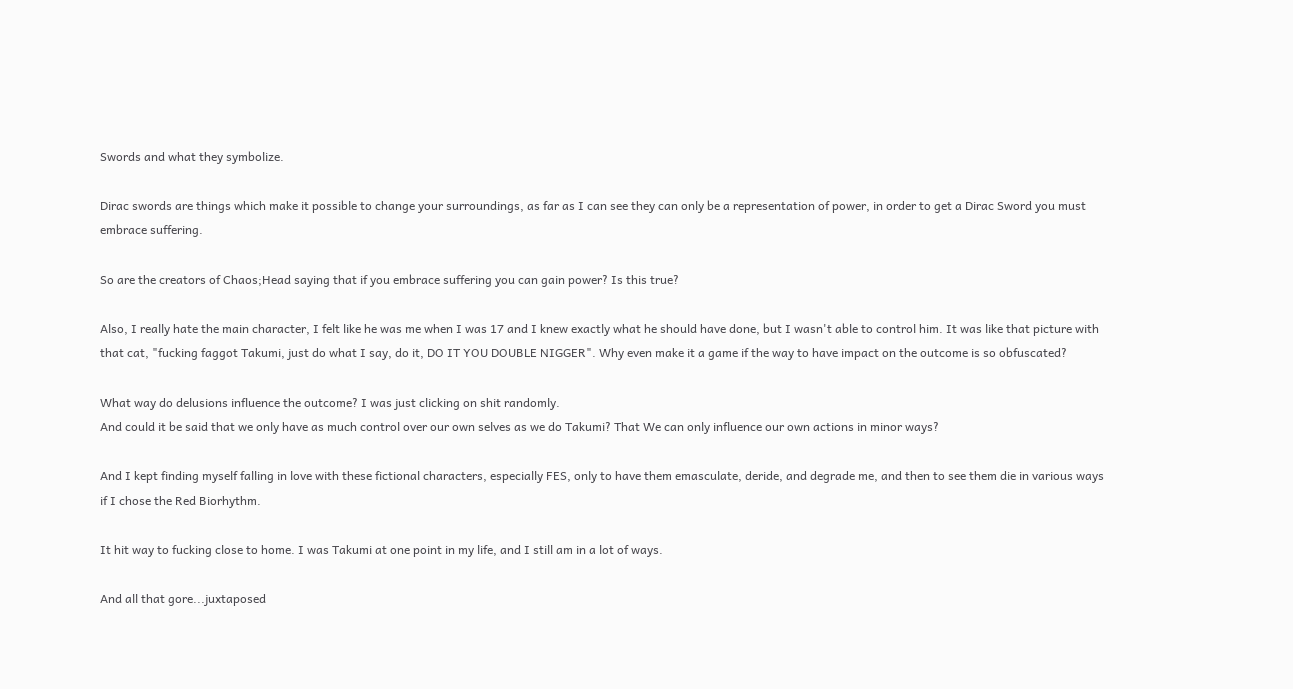Swords and what they symbolize.

Dirac swords are things which make it possible to change your surroundings, as far as I can see they can only be a representation of power, in order to get a Dirac Sword you must embrace suffering.

So are the creators of Chaos;Head saying that if you embrace suffering you can gain power? Is this true?

Also, I really hate the main character, I felt like he was me when I was 17 and I knew exactly what he should have done, but I wasn't able to control him. It was like that picture with that cat, "fucking faggot Takumi, just do what I say, do it, DO IT YOU DOUBLE NIGGER". Why even make it a game if the way to have impact on the outcome is so obfuscated?

What way do delusions influence the outcome? I was just clicking on shit randomly.
And could it be said that we only have as much control over our own selves as we do Takumi? That We can only influence our own actions in minor ways?

And I kept finding myself falling in love with these fictional characters, especially FES, only to have them emasculate, deride, and degrade me, and then to see them die in various ways if I chose the Red Biorhythm.

It hit way to fucking close to home. I was Takumi at one point in my life, and I still am in a lot of ways.

And all that gore...juxtaposed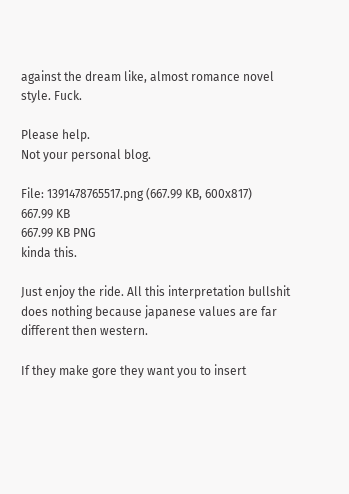against the dream like, almost romance novel style. Fuck.

Please help.
Not your personal blog.

File: 1391478765517.png (667.99 KB, 600x817)
667.99 KB
667.99 KB PNG
kinda this.

Just enjoy the ride. All this interpretation bullshit does nothing because japanese values are far different then western.

If they make gore they want you to insert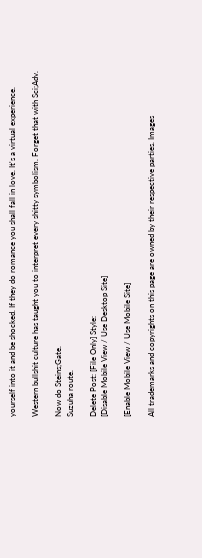yourself into it and be shocked. If they do romance you shall fall in love. It's a virtual experience.

Western bullshit culture has taught you to interpret every shitty symbolism. Forget that with Sci;Adv.

Now do Steins;Gate.
Suzuha route.

Delete Post: [File Only] Style:
[Disable Mobile View / Use Desktop Site]

[Enable Mobile View / Use Mobile Site]

All trademarks and copyrights on this page are owned by their respective parties. Images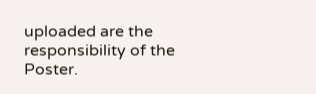uploaded are the responsibility of the Poster.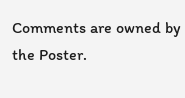Comments are owned by the Poster.